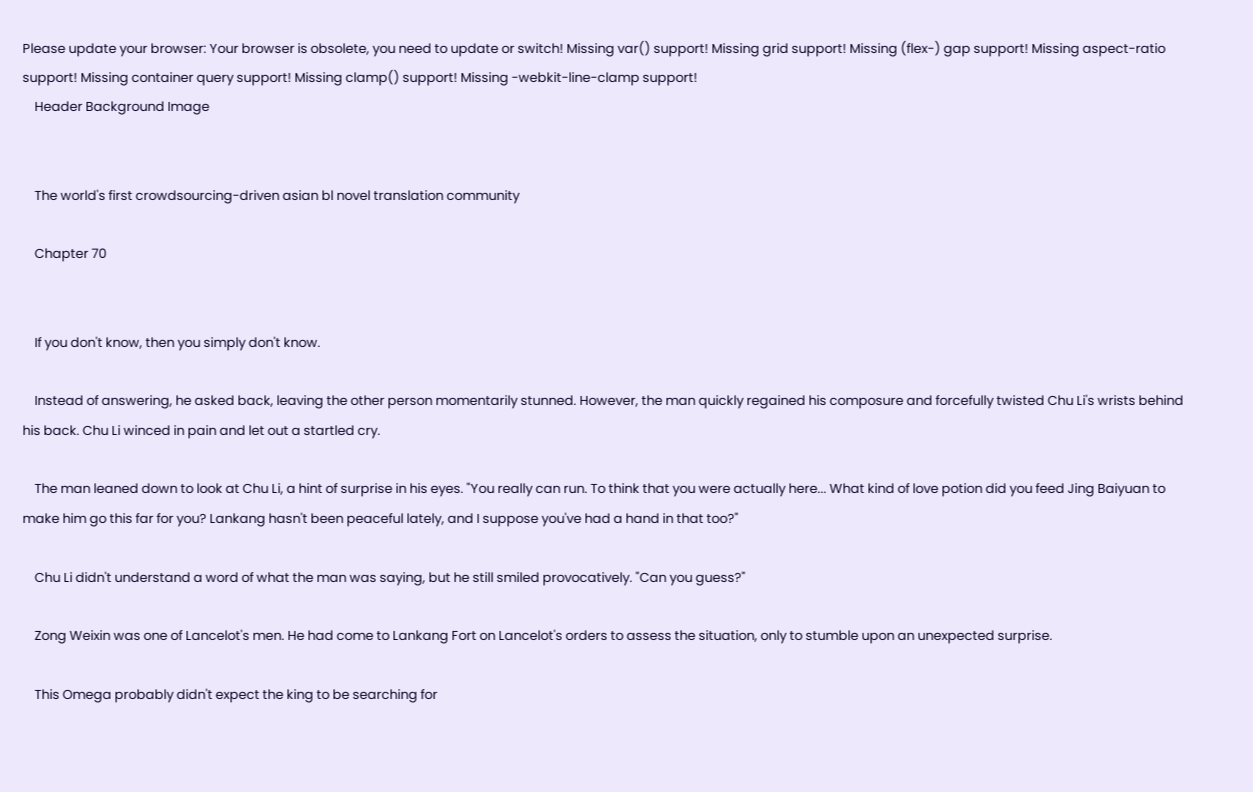Please update your browser: Your browser is obsolete, you need to update or switch! Missing var() support! Missing grid support! Missing (flex-) gap support! Missing aspect-ratio support! Missing container query support! Missing clamp() support! Missing -webkit-line-clamp support!
    Header Background Image


    The world's first crowdsourcing-driven asian bl novel translation community

    Chapter 70


    If you don't know, then you simply don't know.

    Instead of answering, he asked back, leaving the other person momentarily stunned. However, the man quickly regained his composure and forcefully twisted Chu Li's wrists behind his back. Chu Li winced in pain and let out a startled cry.

    The man leaned down to look at Chu Li, a hint of surprise in his eyes. "You really can run. To think that you were actually here... What kind of love potion did you feed Jing Baiyuan to make him go this far for you? Lankang hasn't been peaceful lately, and I suppose you've had a hand in that too?"

    Chu Li didn't understand a word of what the man was saying, but he still smiled provocatively. "Can you guess?"

    Zong Weixin was one of Lancelot's men. He had come to Lankang Fort on Lancelot's orders to assess the situation, only to stumble upon an unexpected surprise.

    This Omega probably didn't expect the king to be searching for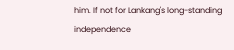him. If not for Lankang's long-standing independence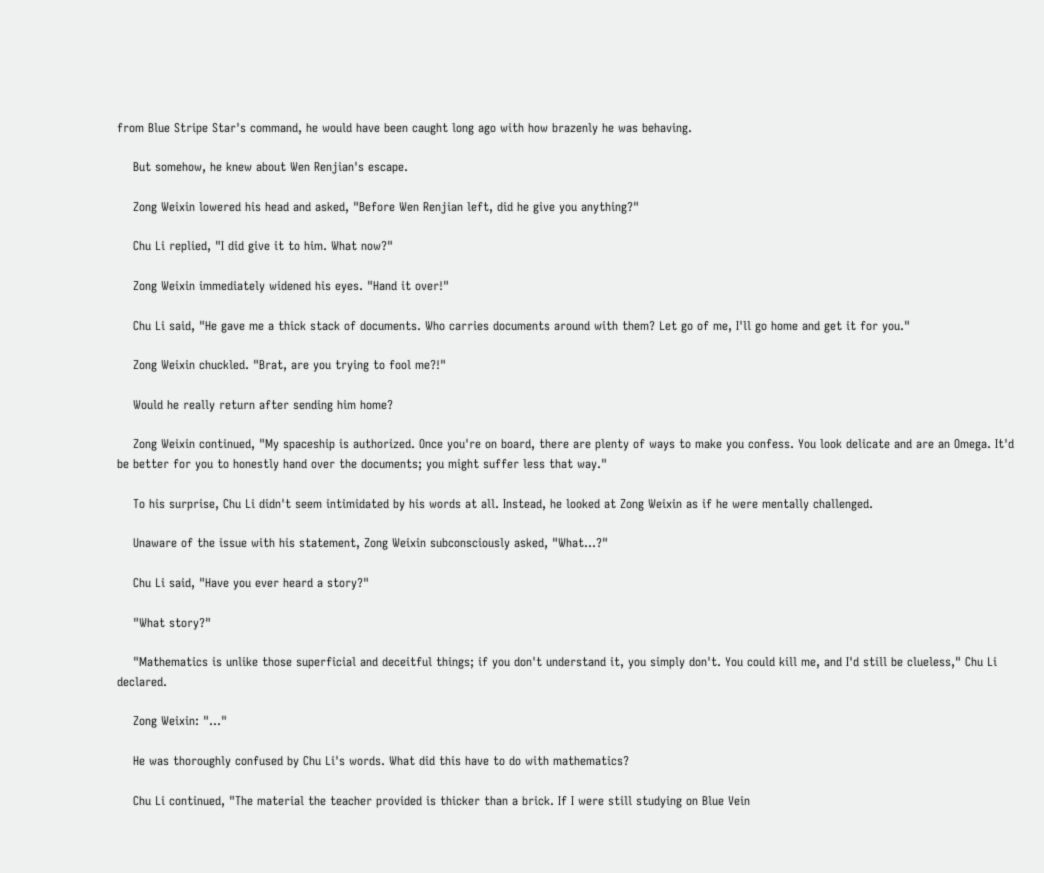from Blue Stripe Star's command, he would have been caught long ago with how brazenly he was behaving.

    But somehow, he knew about Wen Renjian's escape.

    Zong Weixin lowered his head and asked, "Before Wen Renjian left, did he give you anything?"

    Chu Li replied, "I did give it to him. What now?"

    Zong Weixin immediately widened his eyes. "Hand it over!"

    Chu Li said, "He gave me a thick stack of documents. Who carries documents around with them? Let go of me, I'll go home and get it for you."

    Zong Weixin chuckled. "Brat, are you trying to fool me?!"

    Would he really return after sending him home?

    Zong Weixin continued, "My spaceship is authorized. Once you're on board, there are plenty of ways to make you confess. You look delicate and are an Omega. It'd be better for you to honestly hand over the documents; you might suffer less that way."

    To his surprise, Chu Li didn't seem intimidated by his words at all. Instead, he looked at Zong Weixin as if he were mentally challenged.

    Unaware of the issue with his statement, Zong Weixin subconsciously asked, "What...?"

    Chu Li said, "Have you ever heard a story?"

    "What story?"

    "Mathematics is unlike those superficial and deceitful things; if you don't understand it, you simply don't. You could kill me, and I'd still be clueless," Chu Li declared.

    Zong Weixin: "..."

    He was thoroughly confused by Chu Li's words. What did this have to do with mathematics?

    Chu Li continued, "The material the teacher provided is thicker than a brick. If I were still studying on Blue Vein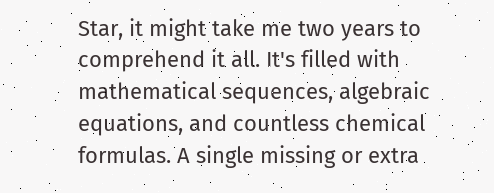Star, it might take me two years to comprehend it all. It's filled with mathematical sequences, algebraic equations, and countless chemical formulas. A single missing or extra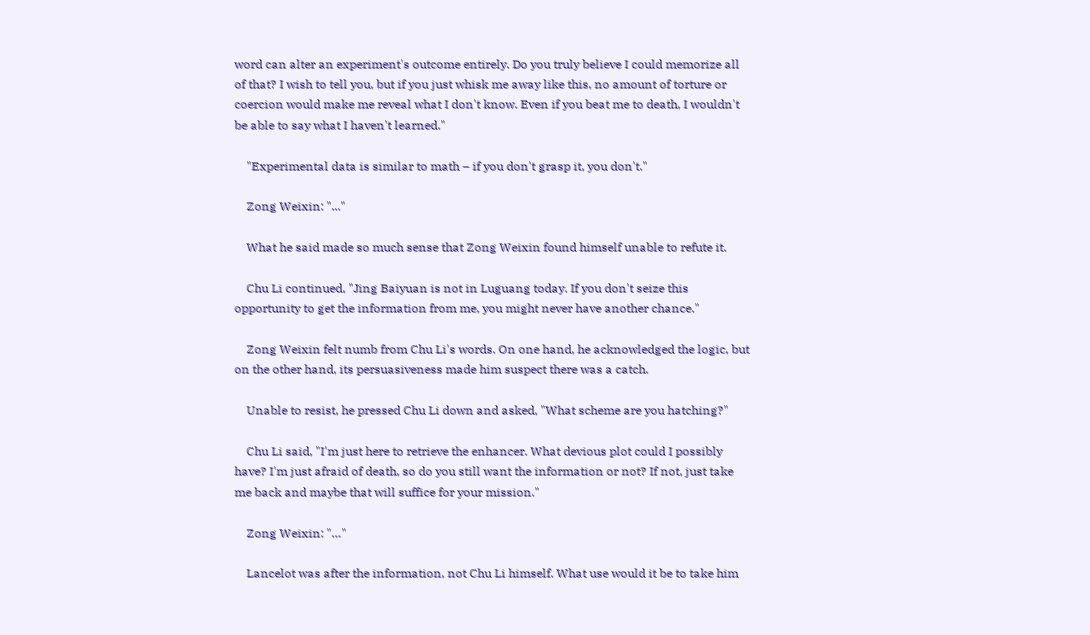word can alter an experiment's outcome entirely. Do you truly believe I could memorize all of that? I wish to tell you, but if you just whisk me away like this, no amount of torture or coercion would make me reveal what I don't know. Even if you beat me to death, I wouldn't be able to say what I haven't learned."

    "Experimental data is similar to math – if you don't grasp it, you don't."

    Zong Weixin: "..."

    What he said made so much sense that Zong Weixin found himself unable to refute it.

    Chu Li continued, "Jing Baiyuan is not in Luguang today. If you don't seize this opportunity to get the information from me, you might never have another chance."

    Zong Weixin felt numb from Chu Li's words. On one hand, he acknowledged the logic, but on the other hand, its persuasiveness made him suspect there was a catch.

    Unable to resist, he pressed Chu Li down and asked, "What scheme are you hatching?"

    Chu Li said, "I'm just here to retrieve the enhancer. What devious plot could I possibly have? I'm just afraid of death, so do you still want the information or not? If not, just take me back and maybe that will suffice for your mission."

    Zong Weixin: "…"

    Lancelot was after the information, not Chu Li himself. What use would it be to take him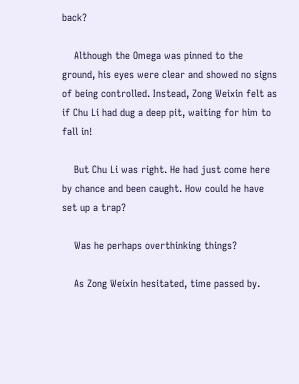back?

    Although the Omega was pinned to the ground, his eyes were clear and showed no signs of being controlled. Instead, Zong Weixin felt as if Chu Li had dug a deep pit, waiting for him to fall in!

    But Chu Li was right. He had just come here by chance and been caught. How could he have set up a trap?

    Was he perhaps overthinking things?

    As Zong Weixin hesitated, time passed by.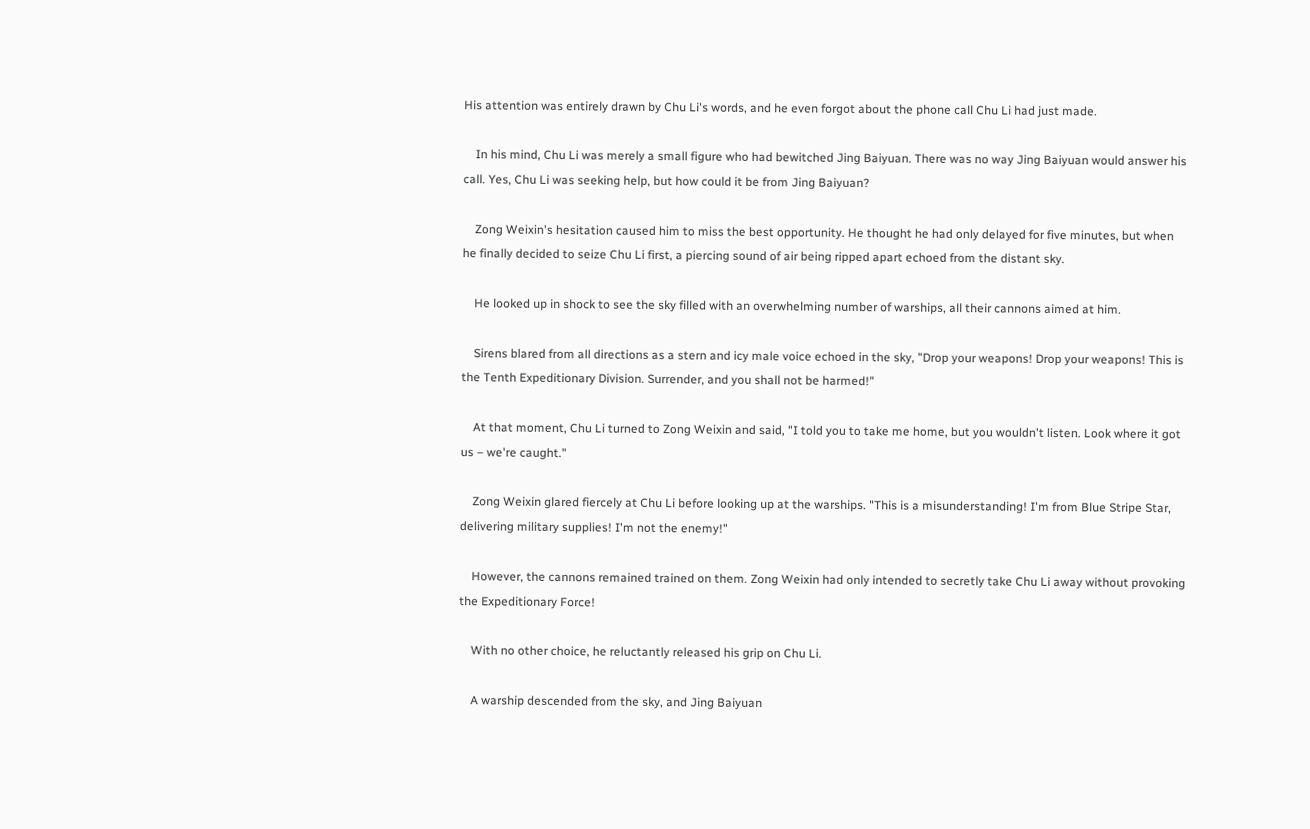His attention was entirely drawn by Chu Li's words, and he even forgot about the phone call Chu Li had just made.

    In his mind, Chu Li was merely a small figure who had bewitched Jing Baiyuan. There was no way Jing Baiyuan would answer his call. Yes, Chu Li was seeking help, but how could it be from Jing Baiyuan?

    Zong Weixin's hesitation caused him to miss the best opportunity. He thought he had only delayed for five minutes, but when he finally decided to seize Chu Li first, a piercing sound of air being ripped apart echoed from the distant sky.

    He looked up in shock to see the sky filled with an overwhelming number of warships, all their cannons aimed at him.

    Sirens blared from all directions as a stern and icy male voice echoed in the sky, "Drop your weapons! Drop your weapons! This is the Tenth Expeditionary Division. Surrender, and you shall not be harmed!"

    At that moment, Chu Li turned to Zong Weixin and said, "I told you to take me home, but you wouldn't listen. Look where it got us – we're caught."

    Zong Weixin glared fiercely at Chu Li before looking up at the warships. "This is a misunderstanding! I'm from Blue Stripe Star, delivering military supplies! I'm not the enemy!"

    However, the cannons remained trained on them. Zong Weixin had only intended to secretly take Chu Li away without provoking the Expeditionary Force!

    With no other choice, he reluctantly released his grip on Chu Li.

    A warship descended from the sky, and Jing Baiyuan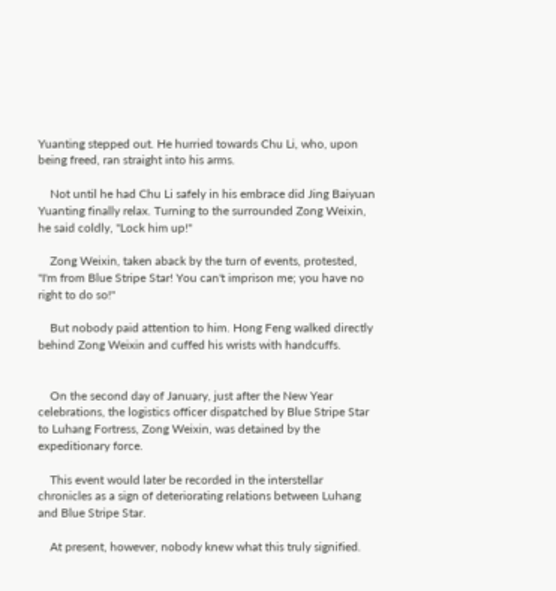Yuanting stepped out. He hurried towards Chu Li, who, upon being freed, ran straight into his arms.

    Not until he had Chu Li safely in his embrace did Jing Baiyuan Yuanting finally relax. Turning to the surrounded Zong Weixin, he said coldly, "Lock him up!"

    Zong Weixin, taken aback by the turn of events, protested, "I'm from Blue Stripe Star! You can't imprison me; you have no right to do so!"

    But nobody paid attention to him. Hong Feng walked directly behind Zong Weixin and cuffed his wrists with handcuffs.


    On the second day of January, just after the New Year celebrations, the logistics officer dispatched by Blue Stripe Star to Luhang Fortress, Zong Weixin, was detained by the expeditionary force.

    This event would later be recorded in the interstellar chronicles as a sign of deteriorating relations between Luhang and Blue Stripe Star.

    At present, however, nobody knew what this truly signified.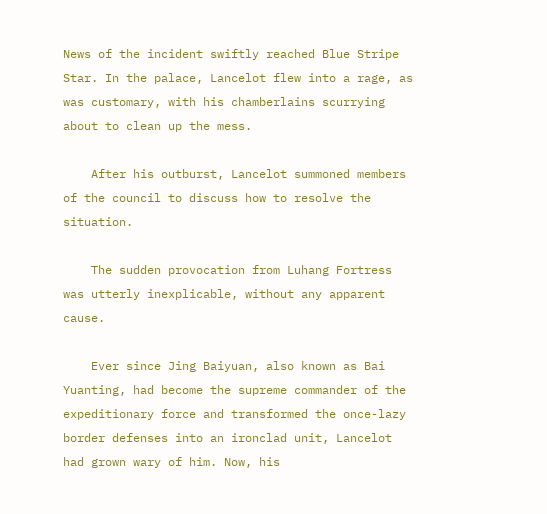News of the incident swiftly reached Blue Stripe Star. In the palace, Lancelot flew into a rage, as was customary, with his chamberlains scurrying about to clean up the mess.

    After his outburst, Lancelot summoned members of the council to discuss how to resolve the situation.

    The sudden provocation from Luhang Fortress was utterly inexplicable, without any apparent cause.

    Ever since Jing Baiyuan, also known as Bai Yuanting, had become the supreme commander of the expeditionary force and transformed the once-lazy border defenses into an ironclad unit, Lancelot had grown wary of him. Now, his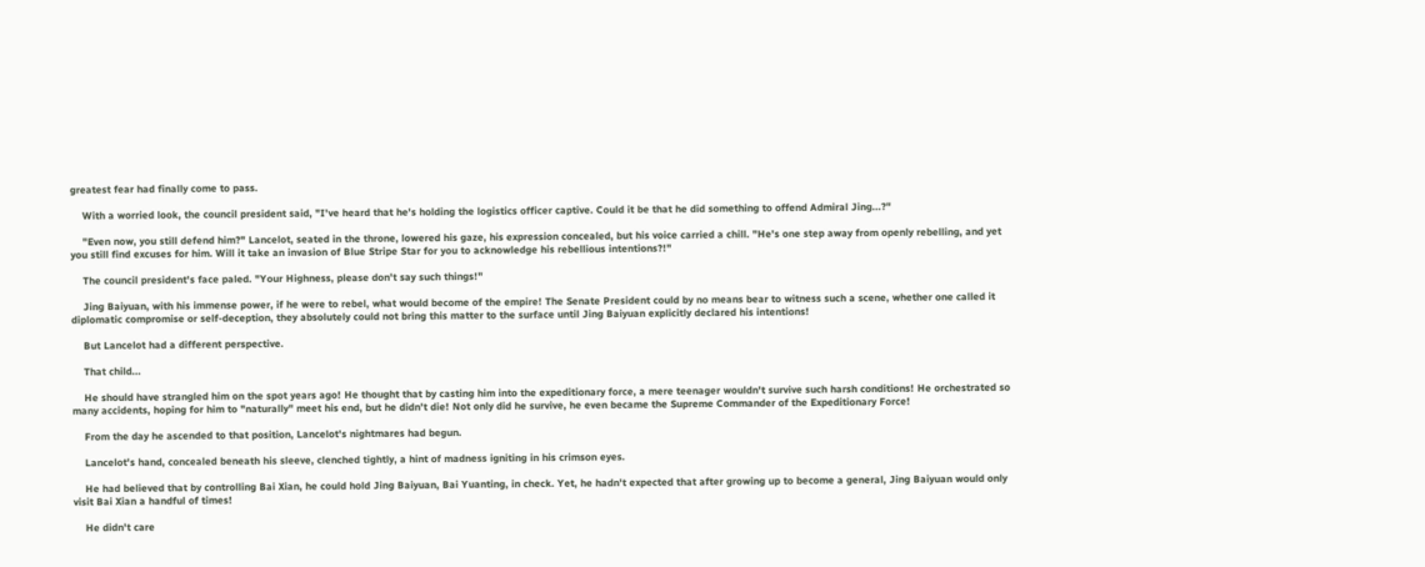greatest fear had finally come to pass.

    With a worried look, the council president said, "I've heard that he's holding the logistics officer captive. Could it be that he did something to offend Admiral Jing...?"

    "Even now, you still defend him?" Lancelot, seated in the throne, lowered his gaze, his expression concealed, but his voice carried a chill. "He's one step away from openly rebelling, and yet you still find excuses for him. Will it take an invasion of Blue Stripe Star for you to acknowledge his rebellious intentions?!"

    The council president's face paled. "Your Highness, please don't say such things!"

    Jing Baiyuan, with his immense power, if he were to rebel, what would become of the empire! The Senate President could by no means bear to witness such a scene, whether one called it diplomatic compromise or self-deception, they absolutely could not bring this matter to the surface until Jing Baiyuan explicitly declared his intentions!

    But Lancelot had a different perspective.

    That child...

    He should have strangled him on the spot years ago! He thought that by casting him into the expeditionary force, a mere teenager wouldn't survive such harsh conditions! He orchestrated so many accidents, hoping for him to "naturally" meet his end, but he didn't die! Not only did he survive, he even became the Supreme Commander of the Expeditionary Force!

    From the day he ascended to that position, Lancelot's nightmares had begun.

    Lancelot's hand, concealed beneath his sleeve, clenched tightly, a hint of madness igniting in his crimson eyes.

    He had believed that by controlling Bai Xian, he could hold Jing Baiyuan, Bai Yuanting, in check. Yet, he hadn't expected that after growing up to become a general, Jing Baiyuan would only visit Bai Xian a handful of times!

    He didn't care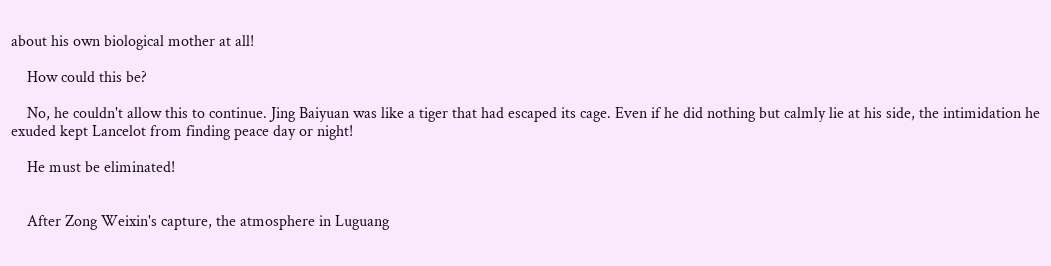about his own biological mother at all!

    How could this be?

    No, he couldn't allow this to continue. Jing Baiyuan was like a tiger that had escaped its cage. Even if he did nothing but calmly lie at his side, the intimidation he exuded kept Lancelot from finding peace day or night!

    He must be eliminated!


    After Zong Weixin's capture, the atmosphere in Luguang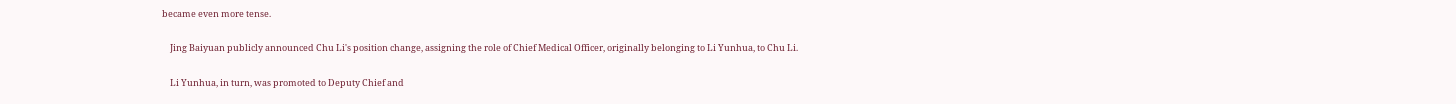became even more tense.

    Jing Baiyuan publicly announced Chu Li's position change, assigning the role of Chief Medical Officer, originally belonging to Li Yunhua, to Chu Li.

    Li Yunhua, in turn, was promoted to Deputy Chief and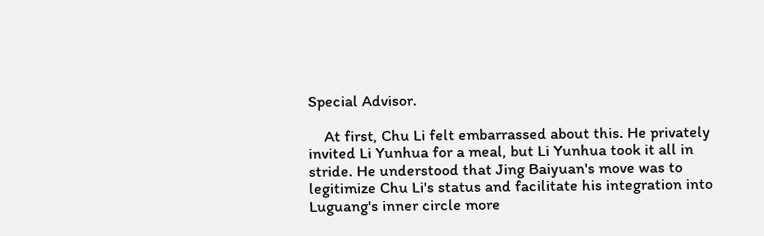Special Advisor.

    At first, Chu Li felt embarrassed about this. He privately invited Li Yunhua for a meal, but Li Yunhua took it all in stride. He understood that Jing Baiyuan's move was to legitimize Chu Li's status and facilitate his integration into Luguang's inner circle more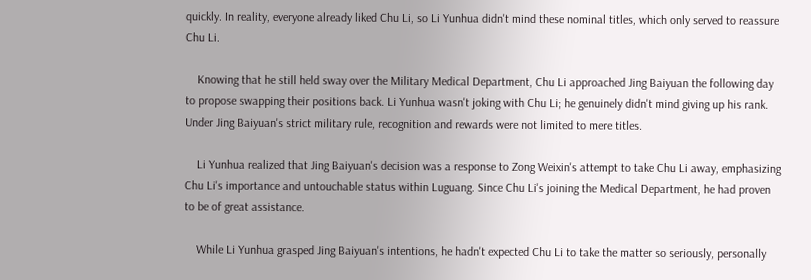quickly. In reality, everyone already liked Chu Li, so Li Yunhua didn't mind these nominal titles, which only served to reassure Chu Li.

    Knowing that he still held sway over the Military Medical Department, Chu Li approached Jing Baiyuan the following day to propose swapping their positions back. Li Yunhua wasn't joking with Chu Li; he genuinely didn't mind giving up his rank. Under Jing Baiyuan's strict military rule, recognition and rewards were not limited to mere titles.

    Li Yunhua realized that Jing Baiyuan's decision was a response to Zong Weixin's attempt to take Chu Li away, emphasizing Chu Li's importance and untouchable status within Luguang. Since Chu Li's joining the Medical Department, he had proven to be of great assistance.

    While Li Yunhua grasped Jing Baiyuan's intentions, he hadn't expected Chu Li to take the matter so seriously, personally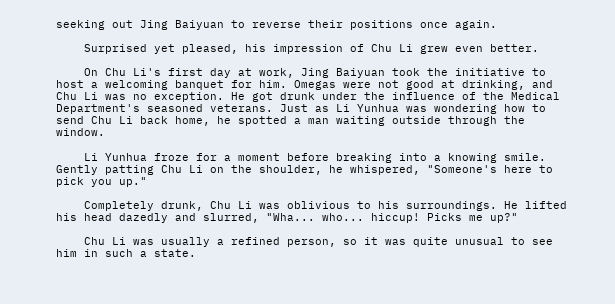seeking out Jing Baiyuan to reverse their positions once again.

    Surprised yet pleased, his impression of Chu Li grew even better.

    On Chu Li's first day at work, Jing Baiyuan took the initiative to host a welcoming banquet for him. Omegas were not good at drinking, and Chu Li was no exception. He got drunk under the influence of the Medical Department's seasoned veterans. Just as Li Yunhua was wondering how to send Chu Li back home, he spotted a man waiting outside through the window.

    Li Yunhua froze for a moment before breaking into a knowing smile. Gently patting Chu Li on the shoulder, he whispered, "Someone's here to pick you up."

    Completely drunk, Chu Li was oblivious to his surroundings. He lifted his head dazedly and slurred, "Wha... who... hiccup! Picks me up?"

    Chu Li was usually a refined person, so it was quite unusual to see him in such a state.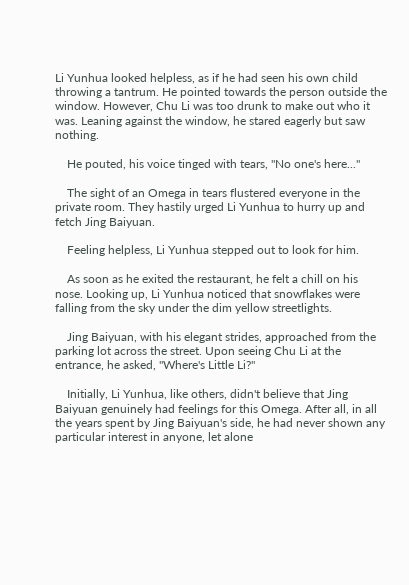Li Yunhua looked helpless, as if he had seen his own child throwing a tantrum. He pointed towards the person outside the window. However, Chu Li was too drunk to make out who it was. Leaning against the window, he stared eagerly but saw nothing.

    He pouted, his voice tinged with tears, "No one's here..."

    The sight of an Omega in tears flustered everyone in the private room. They hastily urged Li Yunhua to hurry up and fetch Jing Baiyuan.

    Feeling helpless, Li Yunhua stepped out to look for him.

    As soon as he exited the restaurant, he felt a chill on his nose. Looking up, Li Yunhua noticed that snowflakes were falling from the sky under the dim yellow streetlights.

    Jing Baiyuan, with his elegant strides, approached from the parking lot across the street. Upon seeing Chu Li at the entrance, he asked, "Where's Little Li?"

    Initially, Li Yunhua, like others, didn't believe that Jing Baiyuan genuinely had feelings for this Omega. After all, in all the years spent by Jing Baiyuan's side, he had never shown any particular interest in anyone, let alone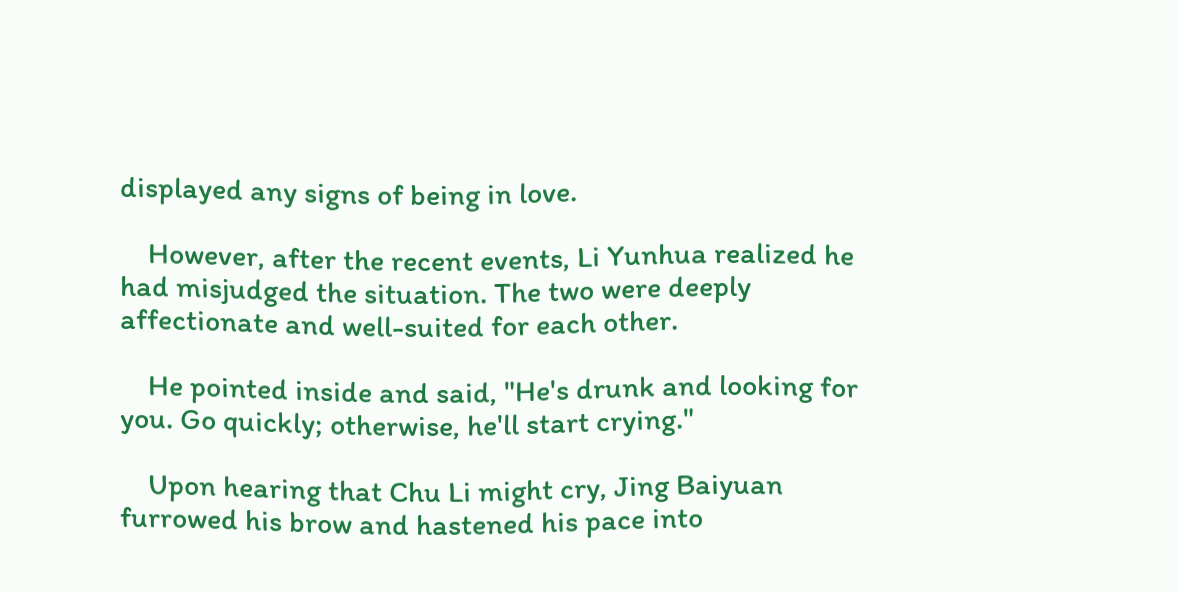displayed any signs of being in love.

    However, after the recent events, Li Yunhua realized he had misjudged the situation. The two were deeply affectionate and well-suited for each other.

    He pointed inside and said, "He's drunk and looking for you. Go quickly; otherwise, he'll start crying."

    Upon hearing that Chu Li might cry, Jing Baiyuan furrowed his brow and hastened his pace into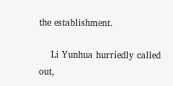the establishment.

    Li Yunhua hurriedly called out,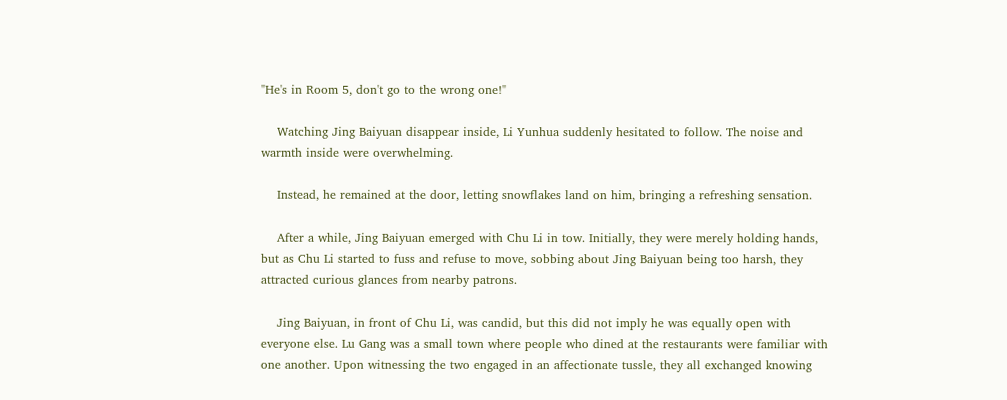"He's in Room 5, don't go to the wrong one!"

    Watching Jing Baiyuan disappear inside, Li Yunhua suddenly hesitated to follow. The noise and warmth inside were overwhelming.

    Instead, he remained at the door, letting snowflakes land on him, bringing a refreshing sensation.

    After a while, Jing Baiyuan emerged with Chu Li in tow. Initially, they were merely holding hands, but as Chu Li started to fuss and refuse to move, sobbing about Jing Baiyuan being too harsh, they attracted curious glances from nearby patrons.

    Jing Baiyuan, in front of Chu Li, was candid, but this did not imply he was equally open with everyone else. Lu Gang was a small town where people who dined at the restaurants were familiar with one another. Upon witnessing the two engaged in an affectionate tussle, they all exchanged knowing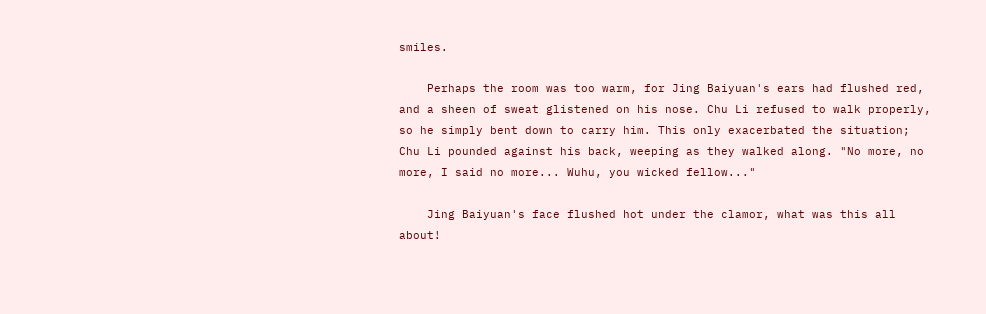smiles.

    Perhaps the room was too warm, for Jing Baiyuan's ears had flushed red, and a sheen of sweat glistened on his nose. Chu Li refused to walk properly, so he simply bent down to carry him. This only exacerbated the situation; Chu Li pounded against his back, weeping as they walked along. "No more, no more, I said no more... Wuhu, you wicked fellow..."

    Jing Baiyuan's face flushed hot under the clamor, what was this all about!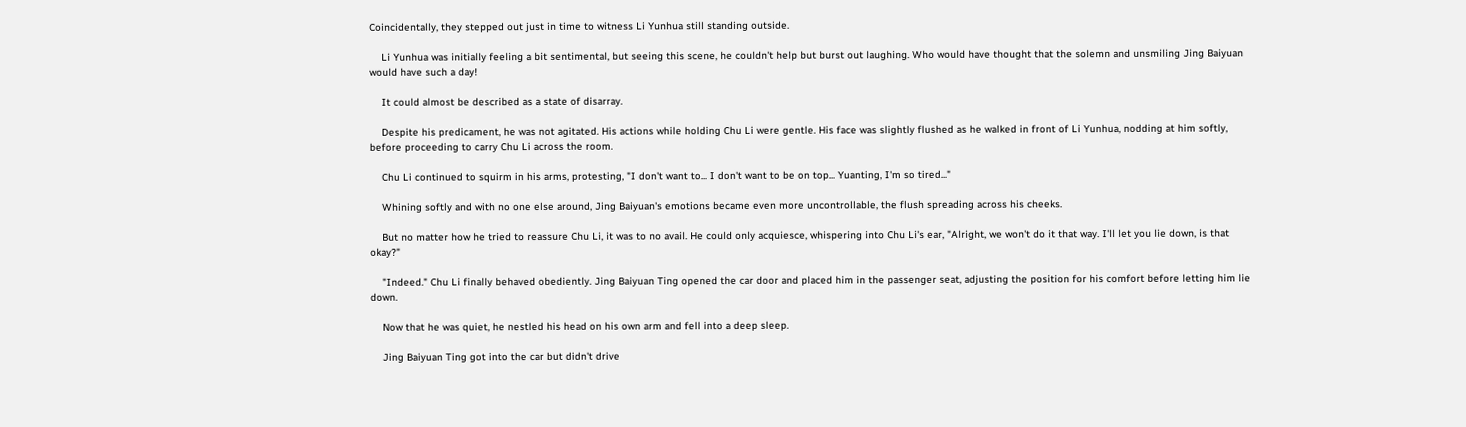Coincidentally, they stepped out just in time to witness Li Yunhua still standing outside.

    Li Yunhua was initially feeling a bit sentimental, but seeing this scene, he couldn't help but burst out laughing. Who would have thought that the solemn and unsmiling Jing Baiyuan would have such a day!

    It could almost be described as a state of disarray.

    Despite his predicament, he was not agitated. His actions while holding Chu Li were gentle. His face was slightly flushed as he walked in front of Li Yunhua, nodding at him softly, before proceeding to carry Chu Li across the room.

    Chu Li continued to squirm in his arms, protesting, "I don't want to... I don't want to be on top... Yuanting, I'm so tired..."

    Whining softly and with no one else around, Jing Baiyuan's emotions became even more uncontrollable, the flush spreading across his cheeks.

    But no matter how he tried to reassure Chu Li, it was to no avail. He could only acquiesce, whispering into Chu Li's ear, "Alright, we won't do it that way. I'll let you lie down, is that okay?"

    "Indeed." Chu Li finally behaved obediently. Jing Baiyuan Ting opened the car door and placed him in the passenger seat, adjusting the position for his comfort before letting him lie down.

    Now that he was quiet, he nestled his head on his own arm and fell into a deep sleep.

    Jing Baiyuan Ting got into the car but didn't drive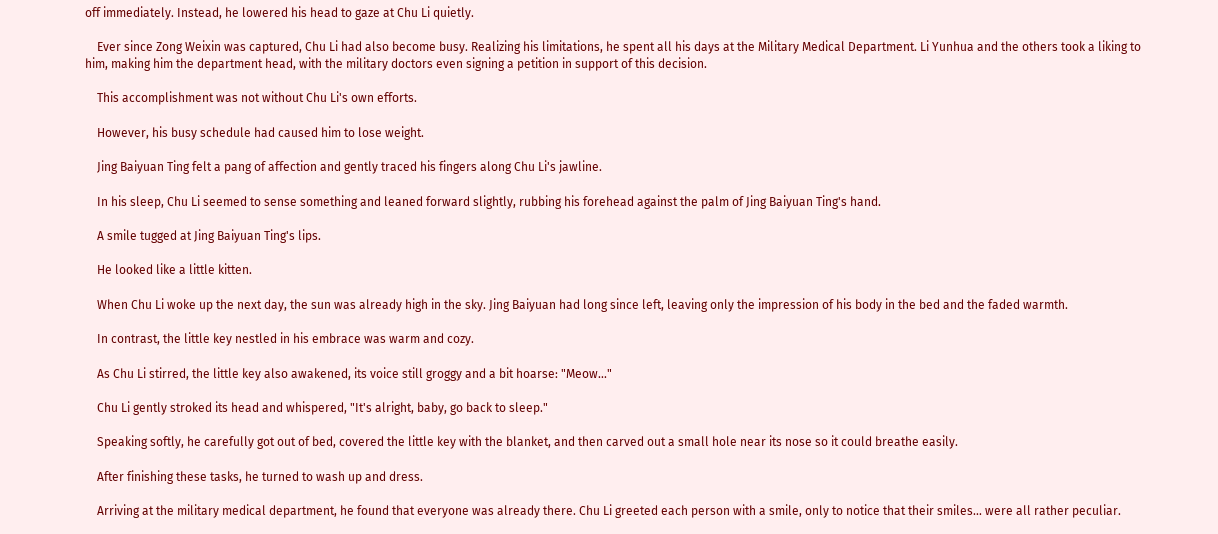off immediately. Instead, he lowered his head to gaze at Chu Li quietly.

    Ever since Zong Weixin was captured, Chu Li had also become busy. Realizing his limitations, he spent all his days at the Military Medical Department. Li Yunhua and the others took a liking to him, making him the department head, with the military doctors even signing a petition in support of this decision.

    This accomplishment was not without Chu Li's own efforts.

    However, his busy schedule had caused him to lose weight.

    Jing Baiyuan Ting felt a pang of affection and gently traced his fingers along Chu Li's jawline.

    In his sleep, Chu Li seemed to sense something and leaned forward slightly, rubbing his forehead against the palm of Jing Baiyuan Ting's hand.

    A smile tugged at Jing Baiyuan Ting's lips.

    He looked like a little kitten.

    When Chu Li woke up the next day, the sun was already high in the sky. Jing Baiyuan had long since left, leaving only the impression of his body in the bed and the faded warmth.

    In contrast, the little key nestled in his embrace was warm and cozy.

    As Chu Li stirred, the little key also awakened, its voice still groggy and a bit hoarse: "Meow..."

    Chu Li gently stroked its head and whispered, "It's alright, baby, go back to sleep."

    Speaking softly, he carefully got out of bed, covered the little key with the blanket, and then carved out a small hole near its nose so it could breathe easily.

    After finishing these tasks, he turned to wash up and dress.

    Arriving at the military medical department, he found that everyone was already there. Chu Li greeted each person with a smile, only to notice that their smiles... were all rather peculiar.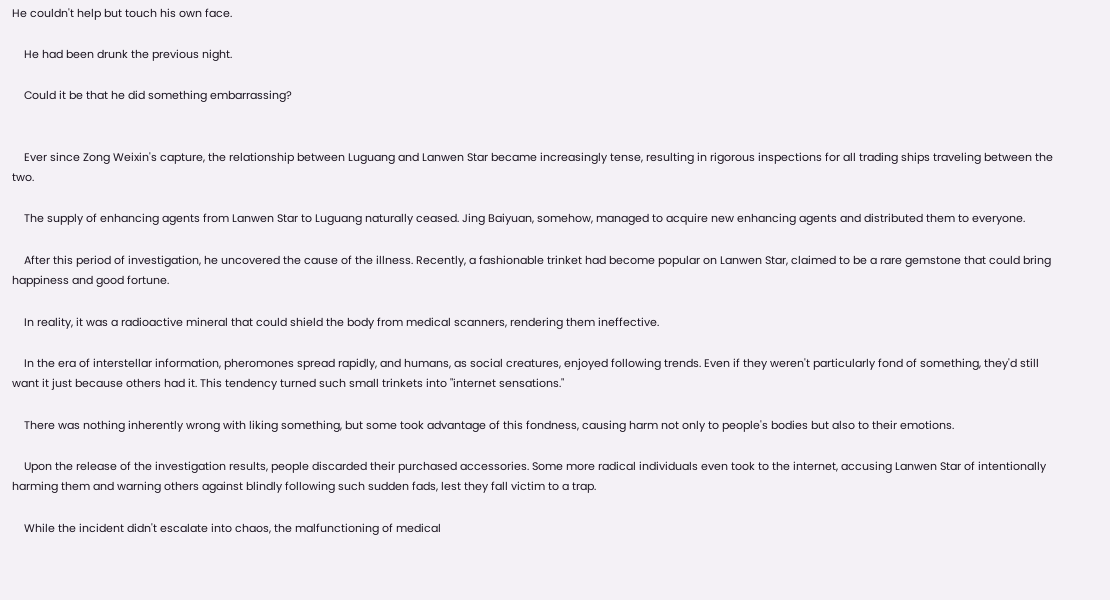He couldn't help but touch his own face.

    He had been drunk the previous night.

    Could it be that he did something embarrassing?


    Ever since Zong Weixin's capture, the relationship between Luguang and Lanwen Star became increasingly tense, resulting in rigorous inspections for all trading ships traveling between the two.

    The supply of enhancing agents from Lanwen Star to Luguang naturally ceased. Jing Baiyuan, somehow, managed to acquire new enhancing agents and distributed them to everyone.

    After this period of investigation, he uncovered the cause of the illness. Recently, a fashionable trinket had become popular on Lanwen Star, claimed to be a rare gemstone that could bring happiness and good fortune.

    In reality, it was a radioactive mineral that could shield the body from medical scanners, rendering them ineffective.

    In the era of interstellar information, pheromones spread rapidly, and humans, as social creatures, enjoyed following trends. Even if they weren't particularly fond of something, they'd still want it just because others had it. This tendency turned such small trinkets into "internet sensations."

    There was nothing inherently wrong with liking something, but some took advantage of this fondness, causing harm not only to people's bodies but also to their emotions.

    Upon the release of the investigation results, people discarded their purchased accessories. Some more radical individuals even took to the internet, accusing Lanwen Star of intentionally harming them and warning others against blindly following such sudden fads, lest they fall victim to a trap.

    While the incident didn't escalate into chaos, the malfunctioning of medical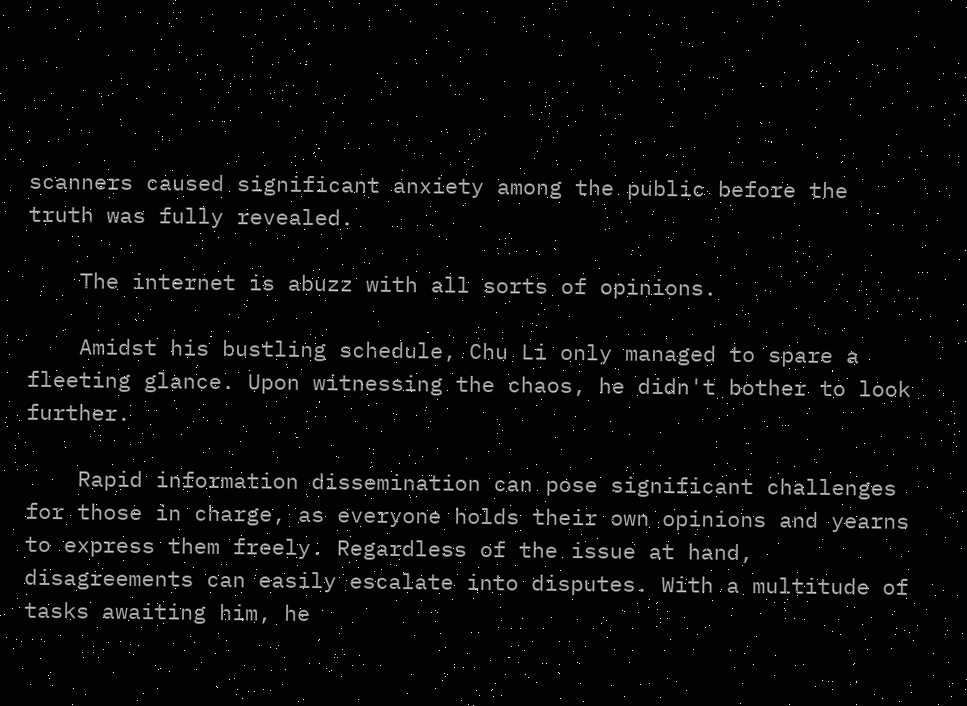scanners caused significant anxiety among the public before the truth was fully revealed.

    The internet is abuzz with all sorts of opinions.

    Amidst his bustling schedule, Chu Li only managed to spare a fleeting glance. Upon witnessing the chaos, he didn't bother to look further.

    Rapid information dissemination can pose significant challenges for those in charge, as everyone holds their own opinions and yearns to express them freely. Regardless of the issue at hand, disagreements can easily escalate into disputes. With a multitude of tasks awaiting him, he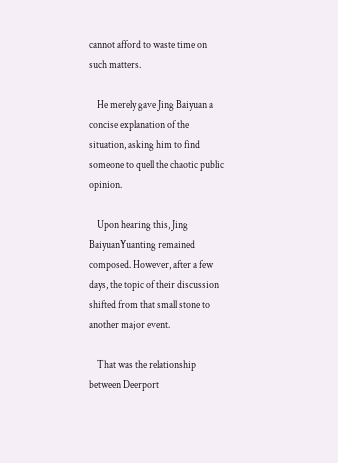cannot afford to waste time on such matters.

    He merely gave Jing Baiyuan a concise explanation of the situation, asking him to find someone to quell the chaotic public opinion.

    Upon hearing this, Jing BaiyuanYuanting remained composed. However, after a few days, the topic of their discussion shifted from that small stone to another major event.

    That was the relationship between Deerport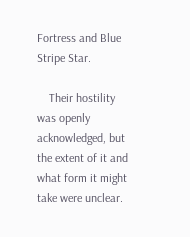Fortress and Blue Stripe Star.

    Their hostility was openly acknowledged, but the extent of it and what form it might take were unclear.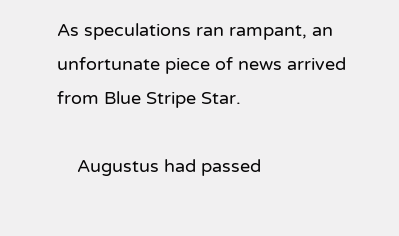As speculations ran rampant, an unfortunate piece of news arrived from Blue Stripe Star.

    Augustus had passed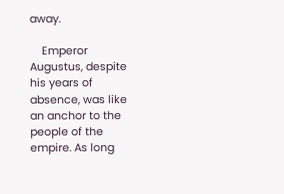away.

    Emperor Augustus, despite his years of absence, was like an anchor to the people of the empire. As long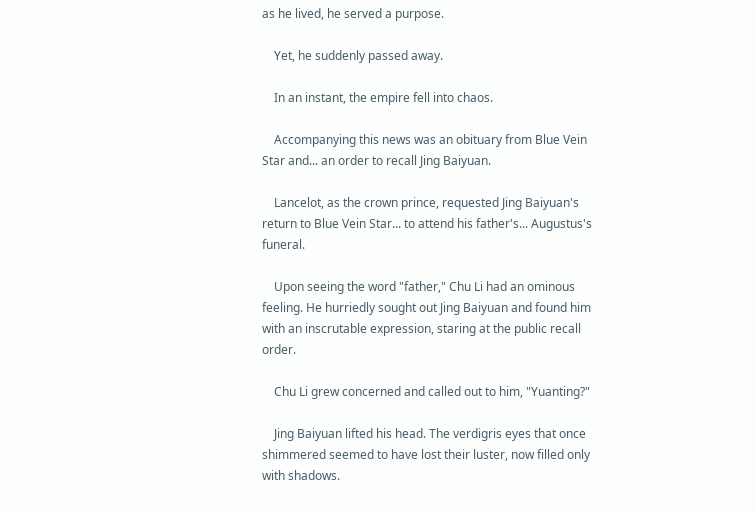as he lived, he served a purpose.

    Yet, he suddenly passed away.

    In an instant, the empire fell into chaos.

    Accompanying this news was an obituary from Blue Vein Star and... an order to recall Jing Baiyuan.

    Lancelot, as the crown prince, requested Jing Baiyuan's return to Blue Vein Star... to attend his father's... Augustus's funeral.

    Upon seeing the word "father," Chu Li had an ominous feeling. He hurriedly sought out Jing Baiyuan and found him with an inscrutable expression, staring at the public recall order.

    Chu Li grew concerned and called out to him, "Yuanting?"

    Jing Baiyuan lifted his head. The verdigris eyes that once shimmered seemed to have lost their luster, now filled only with shadows.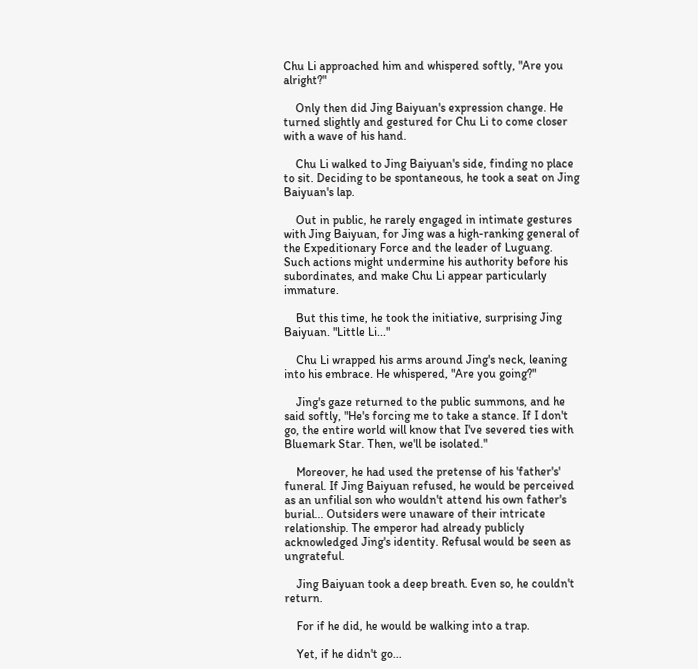Chu Li approached him and whispered softly, "Are you alright?"

    Only then did Jing Baiyuan's expression change. He turned slightly and gestured for Chu Li to come closer with a wave of his hand.

    Chu Li walked to Jing Baiyuan's side, finding no place to sit. Deciding to be spontaneous, he took a seat on Jing Baiyuan's lap.

    Out in public, he rarely engaged in intimate gestures with Jing Baiyuan, for Jing was a high-ranking general of the Expeditionary Force and the leader of Luguang. Such actions might undermine his authority before his subordinates, and make Chu Li appear particularly immature.

    But this time, he took the initiative, surprising Jing Baiyuan. "Little Li..."

    Chu Li wrapped his arms around Jing's neck, leaning into his embrace. He whispered, "Are you going?"

    Jing's gaze returned to the public summons, and he said softly, "He's forcing me to take a stance. If I don't go, the entire world will know that I've severed ties with Bluemark Star. Then, we'll be isolated."

    Moreover, he had used the pretense of his 'father's' funeral. If Jing Baiyuan refused, he would be perceived as an unfilial son who wouldn't attend his own father's burial... Outsiders were unaware of their intricate relationship. The emperor had already publicly acknowledged Jing's identity. Refusal would be seen as ungrateful.

    Jing Baiyuan took a deep breath. Even so, he couldn't return.

    For if he did, he would be walking into a trap.

    Yet, if he didn't go...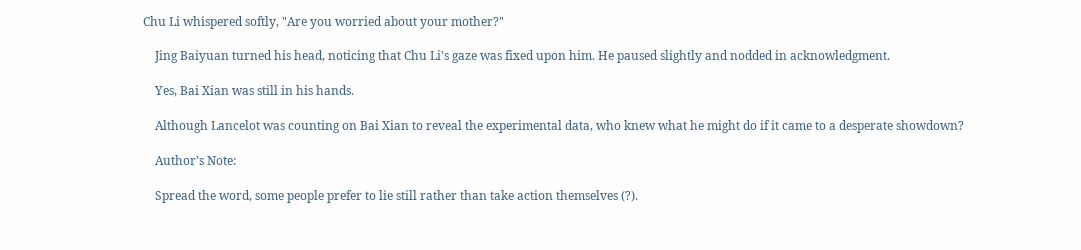Chu Li whispered softly, "Are you worried about your mother?"

    Jing Baiyuan turned his head, noticing that Chu Li's gaze was fixed upon him. He paused slightly and nodded in acknowledgment.

    Yes, Bai Xian was still in his hands.

    Although Lancelot was counting on Bai Xian to reveal the experimental data, who knew what he might do if it came to a desperate showdown?

    Author's Note:

    Spread the word, some people prefer to lie still rather than take action themselves (?).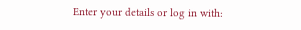Enter your details or log in with: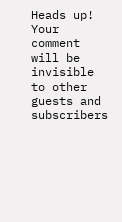Heads up! Your comment will be invisible to other guests and subscribers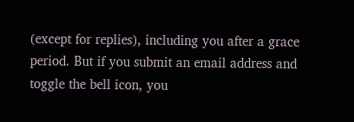(except for replies), including you after a grace period. But if you submit an email address and toggle the bell icon, you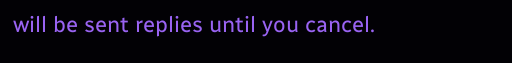will be sent replies until you cancel.